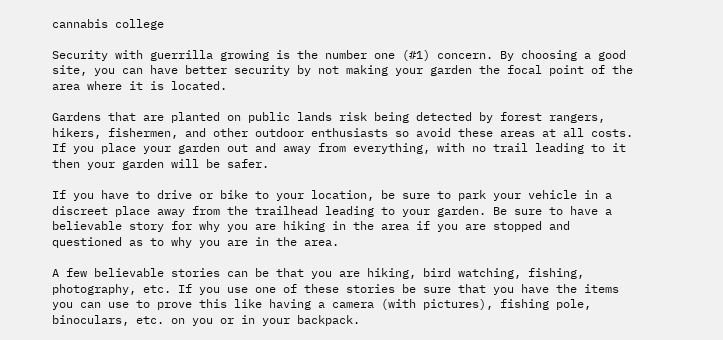cannabis college

Security with guerrilla growing is the number one (#1) concern. By choosing a good site, you can have better security by not making your garden the focal point of the area where it is located.

Gardens that are planted on public lands risk being detected by forest rangers, hikers, fishermen, and other outdoor enthusiasts so avoid these areas at all costs. If you place your garden out and away from everything, with no trail leading to it then your garden will be safer.

If you have to drive or bike to your location, be sure to park your vehicle in a discreet place away from the trailhead leading to your garden. Be sure to have a believable story for why you are hiking in the area if you are stopped and questioned as to why you are in the area.

A few believable stories can be that you are hiking, bird watching, fishing, photography, etc. If you use one of these stories be sure that you have the items you can use to prove this like having a camera (with pictures), fishing pole, binoculars, etc. on you or in your backpack.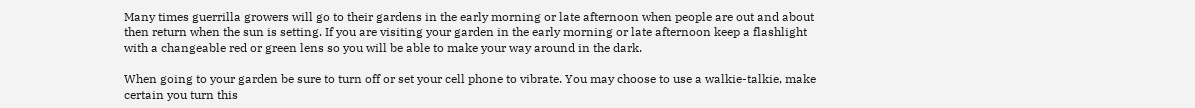Many times guerrilla growers will go to their gardens in the early morning or late afternoon when people are out and about then return when the sun is setting. If you are visiting your garden in the early morning or late afternoon keep a flashlight with a changeable red or green lens so you will be able to make your way around in the dark.

When going to your garden be sure to turn off or set your cell phone to vibrate. You may choose to use a walkie-talkie, make certain you turn this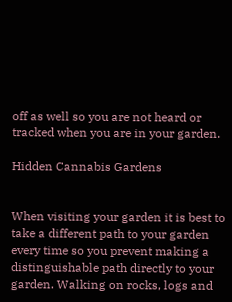off as well so you are not heard or tracked when you are in your garden.

Hidden Cannabis Gardens


When visiting your garden it is best to take a different path to your garden every time so you prevent making a distinguishable path directly to your garden. Walking on rocks, logs and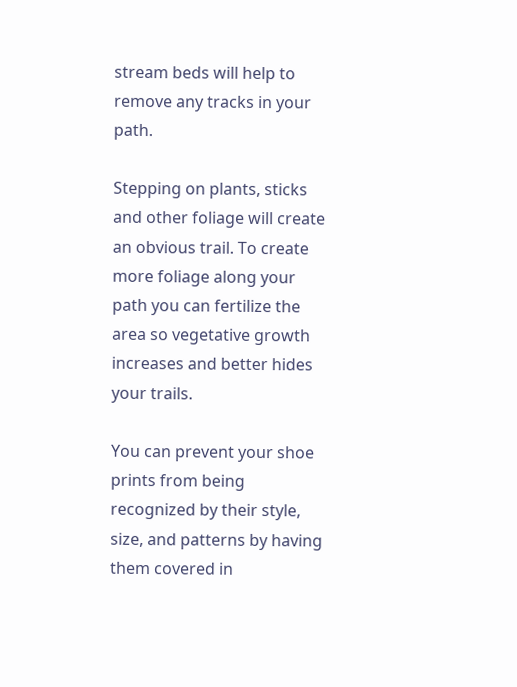stream beds will help to remove any tracks in your path.

Stepping on plants, sticks and other foliage will create an obvious trail. To create more foliage along your path you can fertilize the area so vegetative growth increases and better hides your trails.

You can prevent your shoe prints from being recognized by their style, size, and patterns by having them covered in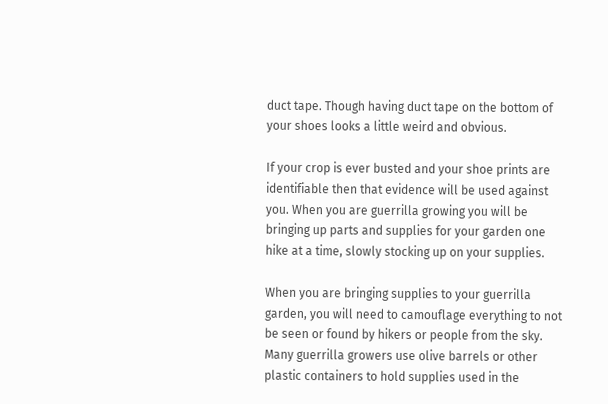duct tape. Though having duct tape on the bottom of your shoes looks a little weird and obvious.

If your crop is ever busted and your shoe prints are identifiable then that evidence will be used against you. When you are guerrilla growing you will be bringing up parts and supplies for your garden one hike at a time, slowly stocking up on your supplies.

When you are bringing supplies to your guerrilla garden, you will need to camouflage everything to not be seen or found by hikers or people from the sky. Many guerrilla growers use olive barrels or other plastic containers to hold supplies used in the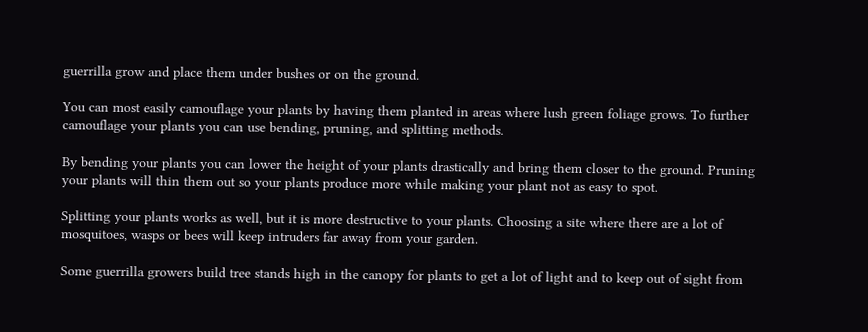guerrilla grow and place them under bushes or on the ground.

You can most easily camouflage your plants by having them planted in areas where lush green foliage grows. To further camouflage your plants you can use bending, pruning, and splitting methods.

By bending your plants you can lower the height of your plants drastically and bring them closer to the ground. Pruning your plants will thin them out so your plants produce more while making your plant not as easy to spot.

Splitting your plants works as well, but it is more destructive to your plants. Choosing a site where there are a lot of mosquitoes, wasps or bees will keep intruders far away from your garden.

Some guerrilla growers build tree stands high in the canopy for plants to get a lot of light and to keep out of sight from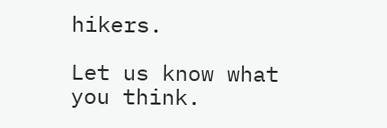hikers.

Let us know what you think.